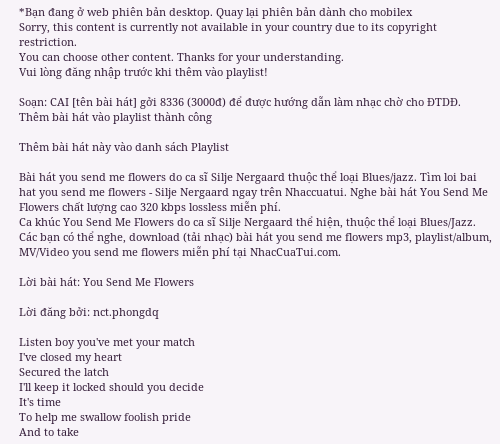*Bạn đang ở web phiên bản desktop. Quay lại phiên bản dành cho mobilex
Sorry, this content is currently not available in your country due to its copyright restriction.
You can choose other content. Thanks for your understanding.
Vui lòng đăng nhập trước khi thêm vào playlist!

Soạn: CAI [tên bài hát] gởi 8336 (3000đ) để được hướng dẫn làm nhạc chờ cho ĐTDĐ.
Thêm bài hát vào playlist thành công

Thêm bài hát này vào danh sách Playlist

Bài hát you send me flowers do ca sĩ Silje Nergaard thuộc thể loại Blues/jazz. Tìm loi bai hat you send me flowers - Silje Nergaard ngay trên Nhaccuatui. Nghe bài hát You Send Me Flowers chất lượng cao 320 kbps lossless miễn phí.
Ca khúc You Send Me Flowers do ca sĩ Silje Nergaard thể hiện, thuộc thể loại Blues/Jazz. Các bạn có thể nghe, download (tải nhạc) bài hát you send me flowers mp3, playlist/album, MV/Video you send me flowers miễn phí tại NhacCuaTui.com.

Lời bài hát: You Send Me Flowers

Lời đăng bởi: nct.phongdq

Listen boy you've met your match
I've closed my heart
Secured the latch
I'll keep it locked should you decide
It's time
To help me swallow foolish pride
And to take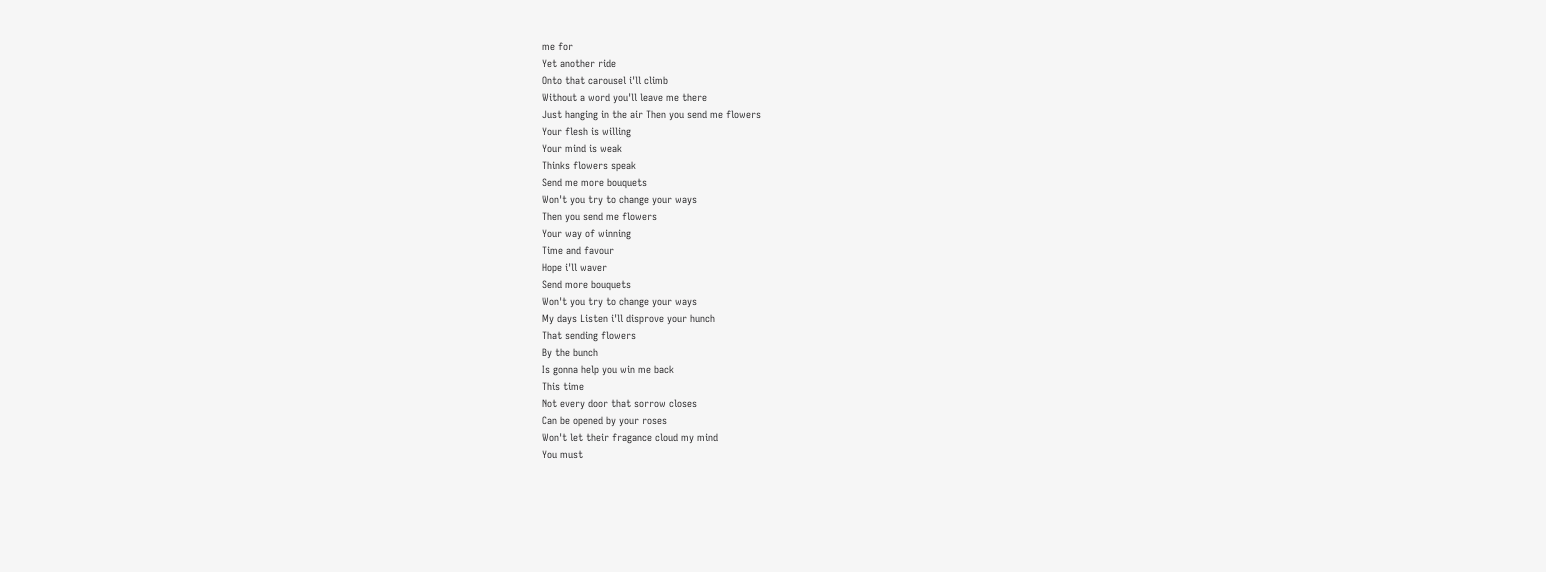me for
Yet another ride
Onto that carousel i'll climb
Without a word you'll leave me there
Just hanging in the air Then you send me flowers
Your flesh is willing
Your mind is weak
Thinks flowers speak
Send me more bouquets
Won't you try to change your ways
Then you send me flowers
Your way of winning
Time and favour
Hope i'll waver
Send more bouquets
Won't you try to change your ways
My days Listen i'll disprove your hunch
That sending flowers
By the bunch
Is gonna help you win me back
This time
Not every door that sorrow closes
Can be opened by your roses
Won't let their fragance cloud my mind
You must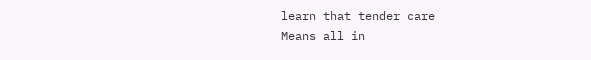learn that tender care
Means all in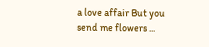a love affair But you send me flowers ...